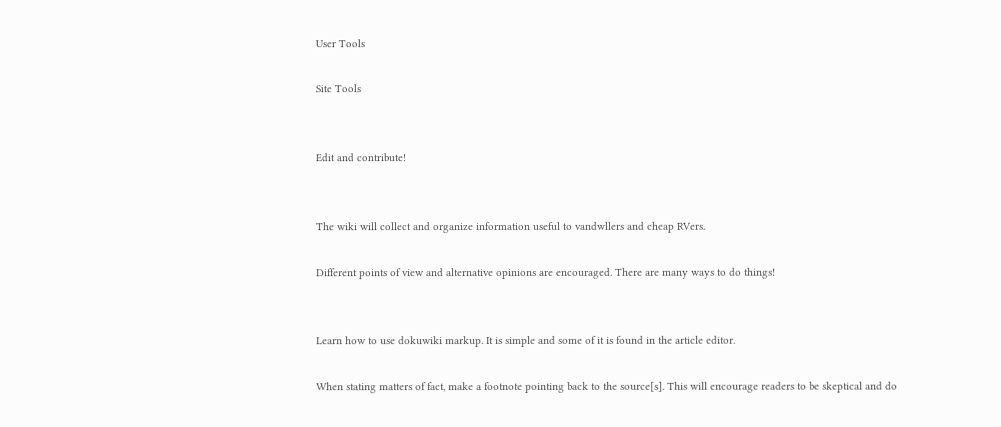User Tools

Site Tools


Edit and contribute!


The wiki will collect and organize information useful to vandwllers and cheap RVers.

Different points of view and alternative opinions are encouraged. There are many ways to do things!


Learn how to use dokuwiki markup. It is simple and some of it is found in the article editor.

When stating matters of fact, make a footnote pointing back to the source[s]. This will encourage readers to be skeptical and do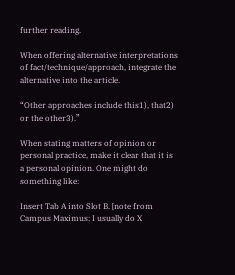further reading.

When offering alternative interpretations of fact/technique/approach, integrate the alternative into the article.

“Other approaches include this1), that2) or the other3).”

When stating matters of opinion or personal practice, make it clear that it is a personal opinion. One might do something like:

Insert Tab A into Slot B. [note from Campus Maximus: I usually do X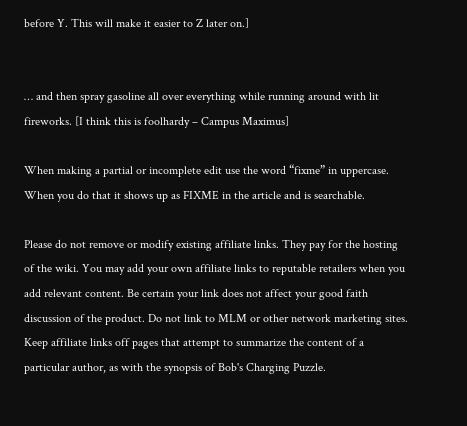before Y. This will make it easier to Z later on.]


… and then spray gasoline all over everything while running around with lit fireworks. [I think this is foolhardy – Campus Maximus]

When making a partial or incomplete edit use the word “fixme” in uppercase. When you do that it shows up as FIXME in the article and is searchable.

Please do not remove or modify existing affiliate links. They pay for the hosting of the wiki. You may add your own affiliate links to reputable retailers when you add relevant content. Be certain your link does not affect your good faith discussion of the product. Do not link to MLM or other network marketing sites. Keep affiliate links off pages that attempt to summarize the content of a particular author, as with the synopsis of Bob's Charging Puzzle.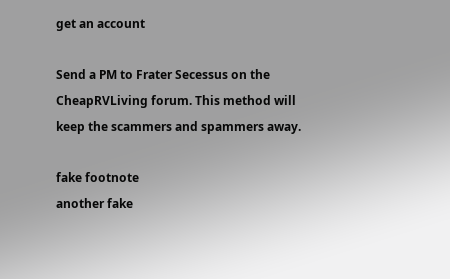get an account

Send a PM to Frater Secessus on the CheapRVLiving forum. This method will keep the scammers and spammers away.

fake footnote
another fake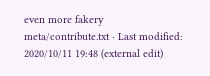even more fakery
meta/contribute.txt · Last modified: 2020/10/11 19:48 (external edit)